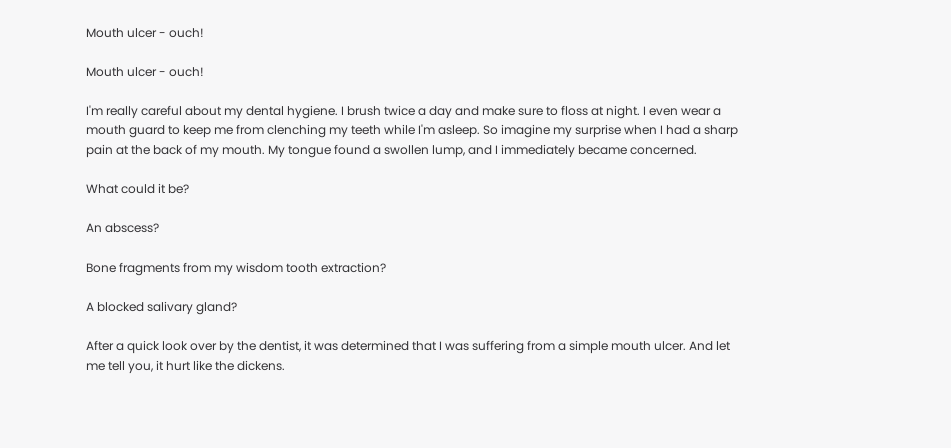Mouth ulcer - ouch!

Mouth ulcer - ouch!

I'm really careful about my dental hygiene. I brush twice a day and make sure to floss at night. I even wear a mouth guard to keep me from clenching my teeth while I'm asleep. So imagine my surprise when I had a sharp pain at the back of my mouth. My tongue found a swollen lump, and I immediately became concerned.

What could it be?

An abscess?

Bone fragments from my wisdom tooth extraction?

A blocked salivary gland?

After a quick look over by the dentist, it was determined that I was suffering from a simple mouth ulcer. And let me tell you, it hurt like the dickens.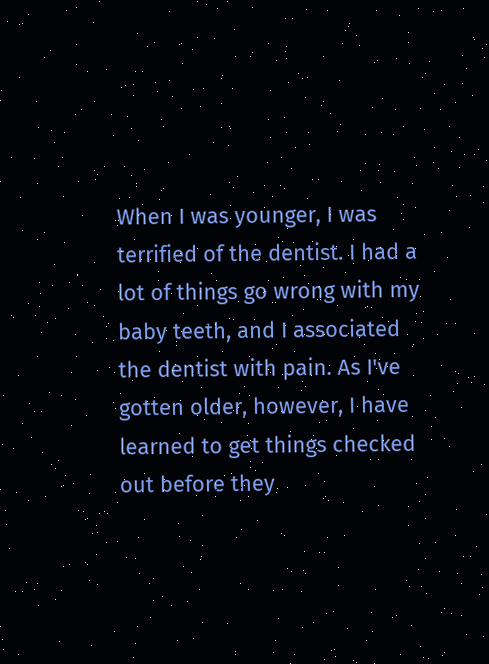When I was younger, I was terrified of the dentist. I had a lot of things go wrong with my baby teeth, and I associated the dentist with pain. As I've gotten older, however, I have learned to get things checked out before they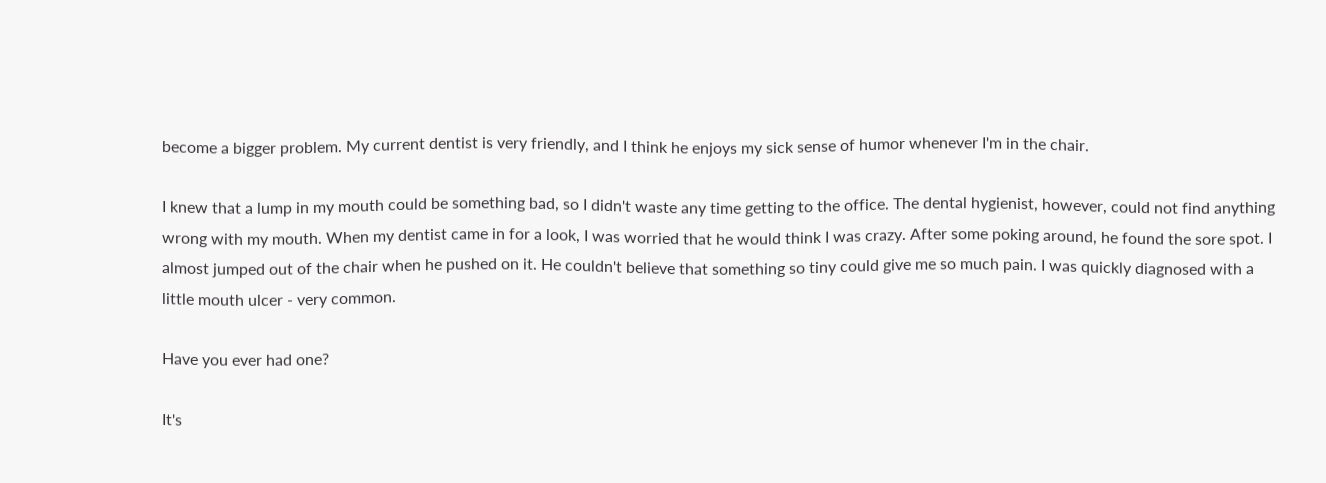become a bigger problem. My current dentist is very friendly, and I think he enjoys my sick sense of humor whenever I'm in the chair.

I knew that a lump in my mouth could be something bad, so I didn't waste any time getting to the office. The dental hygienist, however, could not find anything wrong with my mouth. When my dentist came in for a look, I was worried that he would think I was crazy. After some poking around, he found the sore spot. I almost jumped out of the chair when he pushed on it. He couldn't believe that something so tiny could give me so much pain. I was quickly diagnosed with a little mouth ulcer - very common.

Have you ever had one?

It's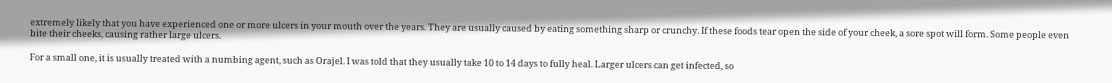extremely likely that you have experienced one or more ulcers in your mouth over the years. They are usually caused by eating something sharp or crunchy. If these foods tear open the side of your cheek, a sore spot will form. Some people even bite their cheeks, causing rather large ulcers.

For a small one, it is usually treated with a numbing agent, such as Orajel. I was told that they usually take 10 to 14 days to fully heal. Larger ulcers can get infected, so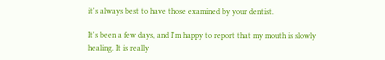it's always best to have those examined by your dentist.

It's been a few days, and I'm happy to report that my mouth is slowly healing. It is really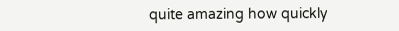quite amazing how quickly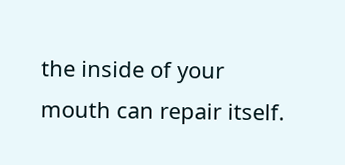the inside of your mouth can repair itself.